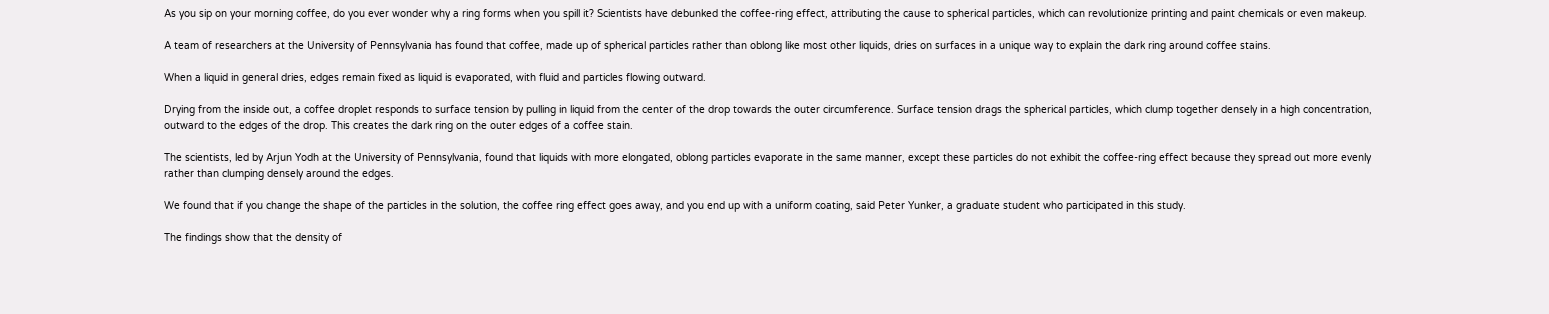As you sip on your morning coffee, do you ever wonder why a ring forms when you spill it? Scientists have debunked the coffee-ring effect, attributing the cause to spherical particles, which can revolutionize printing and paint chemicals or even makeup.

A team of researchers at the University of Pennsylvania has found that coffee, made up of spherical particles rather than oblong like most other liquids, dries on surfaces in a unique way to explain the dark ring around coffee stains.

When a liquid in general dries, edges remain fixed as liquid is evaporated, with fluid and particles flowing outward.

Drying from the inside out, a coffee droplet responds to surface tension by pulling in liquid from the center of the drop towards the outer circumference. Surface tension drags the spherical particles, which clump together densely in a high concentration, outward to the edges of the drop. This creates the dark ring on the outer edges of a coffee stain.

The scientists, led by Arjun Yodh at the University of Pennsylvania, found that liquids with more elongated, oblong particles evaporate in the same manner, except these particles do not exhibit the coffee-ring effect because they spread out more evenly rather than clumping densely around the edges.

We found that if you change the shape of the particles in the solution, the coffee ring effect goes away, and you end up with a uniform coating, said Peter Yunker, a graduate student who participated in this study.

The findings show that the density of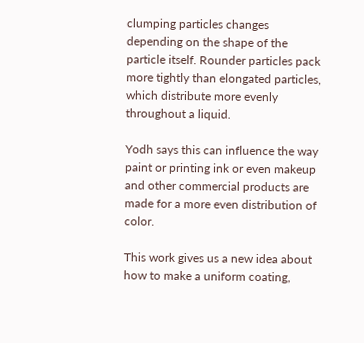clumping particles changes depending on the shape of the particle itself. Rounder particles pack more tightly than elongated particles, which distribute more evenly throughout a liquid.

Yodh says this can influence the way paint or printing ink or even makeup and other commercial products are made for a more even distribution of color.

This work gives us a new idea about how to make a uniform coating,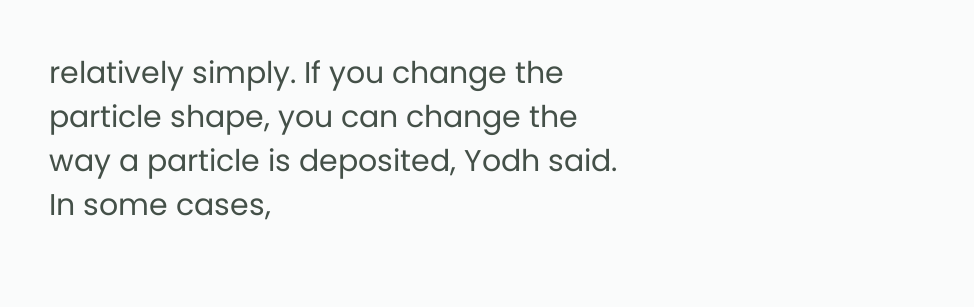relatively simply. If you change the particle shape, you can change the way a particle is deposited, Yodh said. In some cases,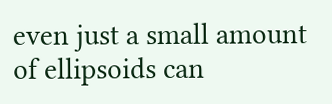even just a small amount of ellipsoids can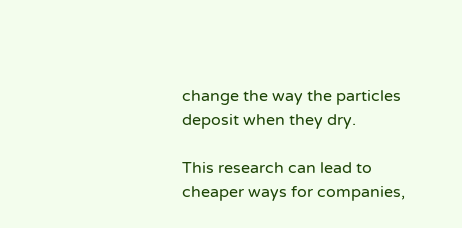change the way the particles deposit when they dry.

This research can lead to cheaper ways for companies,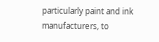particularly paint and ink manufacturers, to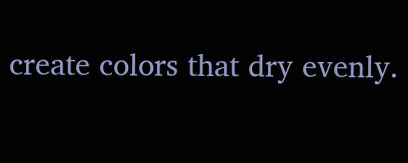create colors that dry evenly.